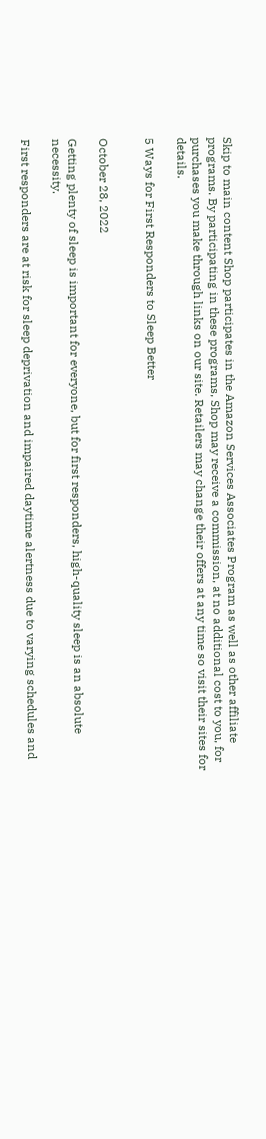Skip to main content Shop participates in the Amazon Services Associates Program as well as other affiliate programs. By participating in these programs, Shop may receive a commission, at no additional cost to you, for purchases you make through links on our site. Retailers may change their offers at any time so visit their sites for details.

5 Ways for First Responders to Sleep Better


October 28, 2022

Getting plenty of sleep is important for everyone, but for first responders, high-quality sleep is an absolute necessity.

First responders are at risk for sleep deprivation and impaired daytime alertness due to varying schedules and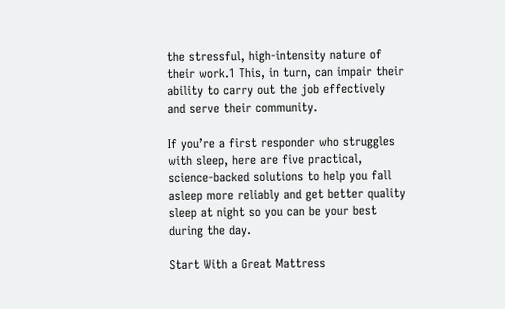the stressful, high-intensity nature of their work.1 This, in turn, can impair their ability to carry out the job effectively and serve their community.

If you’re a first responder who struggles with sleep, here are five practical, science-backed solutions to help you fall asleep more reliably and get better quality sleep at night so you can be your best during the day.

Start With a Great Mattress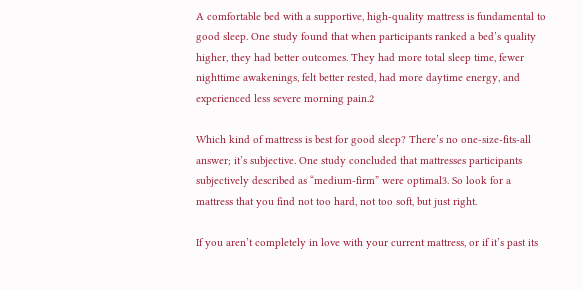A comfortable bed with a supportive, high-quality mattress is fundamental to good sleep. One study found that when participants ranked a bed’s quality higher, they had better outcomes. They had more total sleep time, fewer nighttime awakenings, felt better rested, had more daytime energy, and experienced less severe morning pain.2

Which kind of mattress is best for good sleep? There’s no one-size-fits-all answer; it’s subjective. One study concluded that mattresses participants subjectively described as “medium-firm” were optimal3. So look for a mattress that you find not too hard, not too soft, but just right.

If you aren’t completely in love with your current mattress, or if it’s past its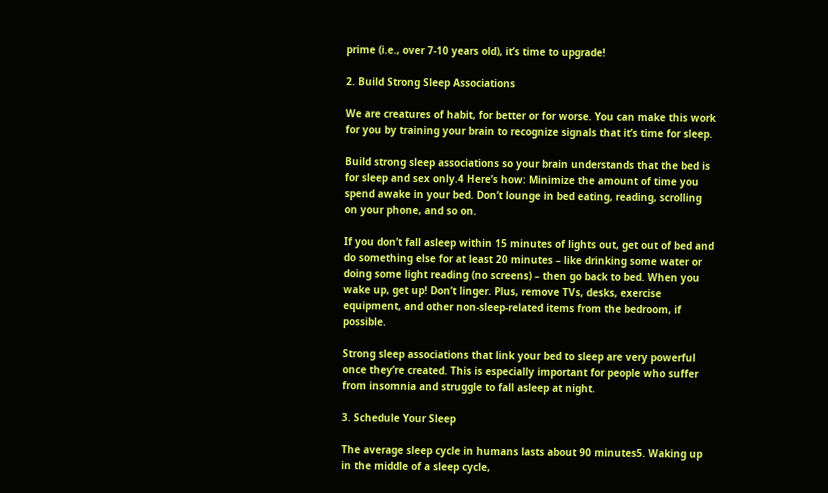prime (i.e., over 7-10 years old), it’s time to upgrade!

2. Build Strong Sleep Associations

We are creatures of habit, for better or for worse. You can make this work for you by training your brain to recognize signals that it’s time for sleep.

Build strong sleep associations so your brain understands that the bed is for sleep and sex only.4 Here’s how: Minimize the amount of time you spend awake in your bed. Don’t lounge in bed eating, reading, scrolling on your phone, and so on.

If you don’t fall asleep within 15 minutes of lights out, get out of bed and do something else for at least 20 minutes – like drinking some water or doing some light reading (no screens) – then go back to bed. When you wake up, get up! Don’t linger. Plus, remove TVs, desks, exercise equipment, and other non-sleep-related items from the bedroom, if possible.

Strong sleep associations that link your bed to sleep are very powerful once they’re created. This is especially important for people who suffer from insomnia and struggle to fall asleep at night.

3. Schedule Your Sleep

The average sleep cycle in humans lasts about 90 minutes5. Waking up in the middle of a sleep cycle,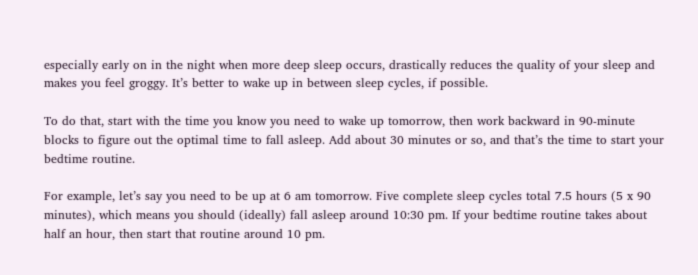especially early on in the night when more deep sleep occurs, drastically reduces the quality of your sleep and makes you feel groggy. It’s better to wake up in between sleep cycles, if possible.

To do that, start with the time you know you need to wake up tomorrow, then work backward in 90-minute blocks to figure out the optimal time to fall asleep. Add about 30 minutes or so, and that’s the time to start your bedtime routine.

For example, let’s say you need to be up at 6 am tomorrow. Five complete sleep cycles total 7.5 hours (5 x 90 minutes), which means you should (ideally) fall asleep around 10:30 pm. If your bedtime routine takes about half an hour, then start that routine around 10 pm.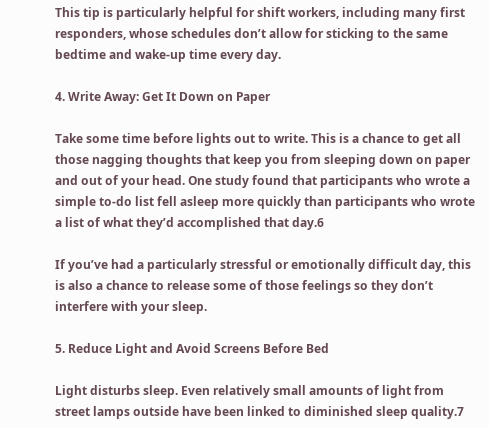This tip is particularly helpful for shift workers, including many first responders, whose schedules don’t allow for sticking to the same bedtime and wake-up time every day.

4. Write Away: Get It Down on Paper

Take some time before lights out to write. This is a chance to get all those nagging thoughts that keep you from sleeping down on paper and out of your head. One study found that participants who wrote a simple to-do list fell asleep more quickly than participants who wrote a list of what they’d accomplished that day.6

If you’ve had a particularly stressful or emotionally difficult day, this is also a chance to release some of those feelings so they don’t interfere with your sleep.

5. Reduce Light and Avoid Screens Before Bed

Light disturbs sleep. Even relatively small amounts of light from street lamps outside have been linked to diminished sleep quality.7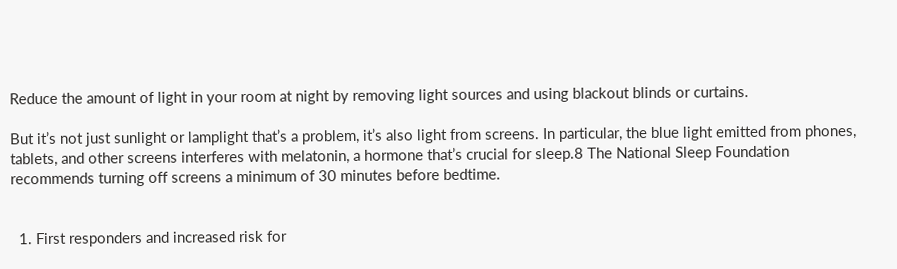Reduce the amount of light in your room at night by removing light sources and using blackout blinds or curtains.

But it’s not just sunlight or lamplight that’s a problem, it’s also light from screens. In particular, the blue light emitted from phones, tablets, and other screens interferes with melatonin, a hormone that’s crucial for sleep.8 The National Sleep Foundation recommends turning off screens a minimum of 30 minutes before bedtime.


  1. First responders and increased risk for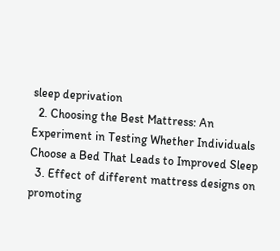sleep deprivation
  2. Choosing the Best Mattress: An Experiment in Testing Whether Individuals Choose a Bed That Leads to Improved Sleep
  3. Effect of different mattress designs on promoting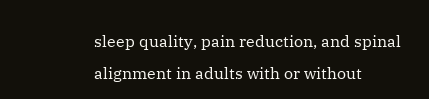sleep quality, pain reduction, and spinal alignment in adults with or without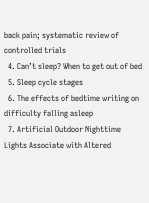back pain; systematic review of controlled trials
  4. Can’t sleep? When to get out of bed
  5. Sleep cycle stages
  6. The effects of bedtime writing on difficulty falling asleep
  7. Artificial Outdoor Nighttime Lights Associate with Altered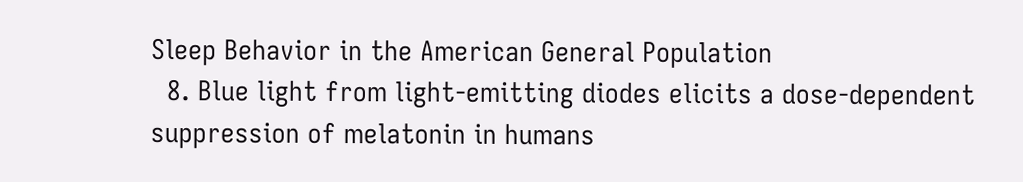Sleep Behavior in the American General Population
  8. Blue light from light-emitting diodes elicits a dose-dependent suppression of melatonin in humans